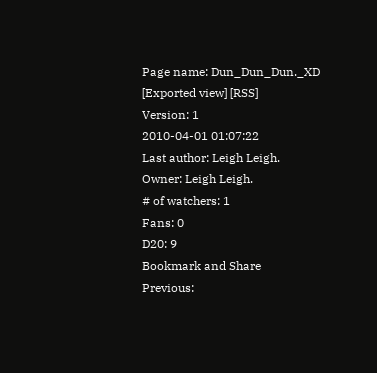Page name: Dun_Dun_Dun._XD [Exported view] [RSS]
Version: 1
2010-04-01 01:07:22
Last author: Leigh Leigh.
Owner: Leigh Leigh.
# of watchers: 1
Fans: 0
D20: 9
Bookmark and Share
Previous: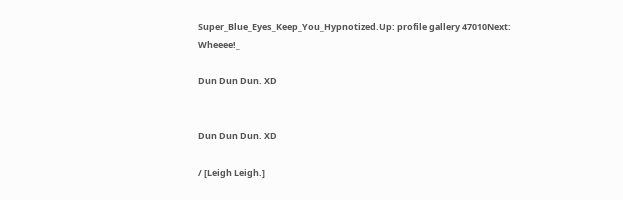Super_Blue_Eyes_Keep_You_Hypnotized.Up: profile gallery 47010Next: Wheeee!_

Dun Dun Dun. XD


Dun Dun Dun. XD

/ [Leigh Leigh.]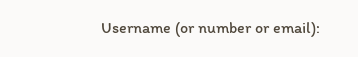Username (or number or email):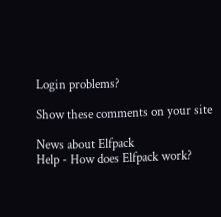Login problems?

Show these comments on your site

News about Elfpack
Help - How does Elfpack work?